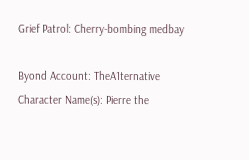Grief Patrol: Cherry-bombing medbay

Byond Account: TheA1ternative
Character Name(s): Pierre the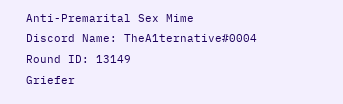Anti-Premarital Sex Mime
Discord Name: TheA1ternative#0004
Round ID: 13149
Griefer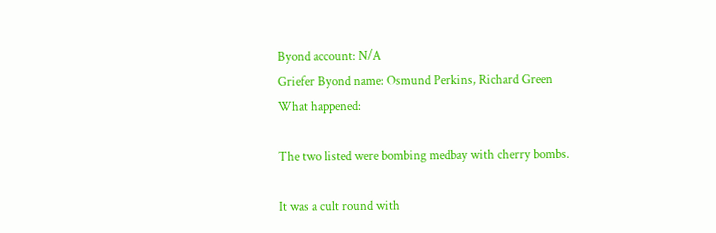Byond account: N/A
Griefer Byond name: Osmund Perkins, Richard Green
What happened:

The two listed were bombing medbay with cherry bombs.

It was a cult round with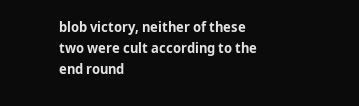blob victory, neither of these two were cult according to the end round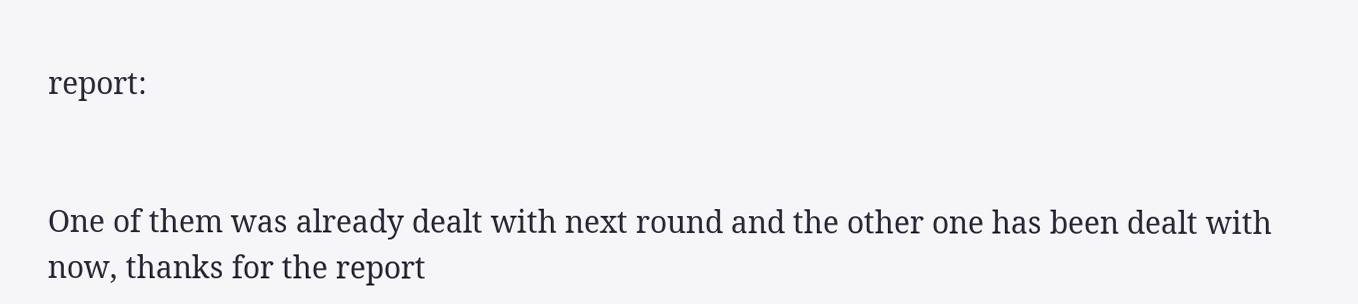report:


One of them was already dealt with next round and the other one has been dealt with now, thanks for the report